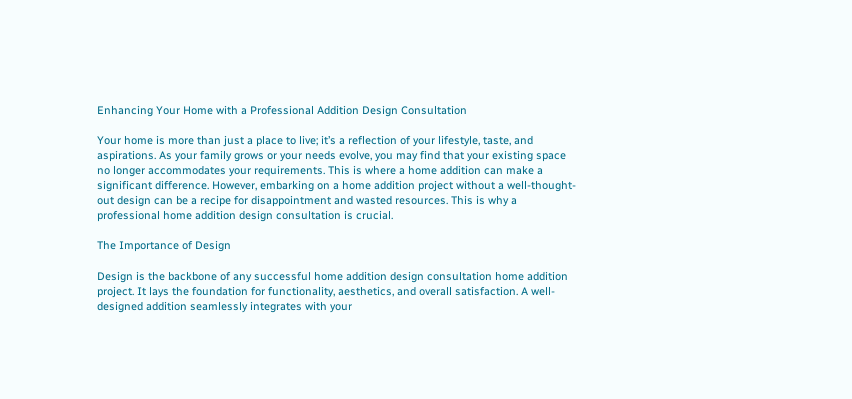Enhancing Your Home with a Professional Addition Design Consultation

Your home is more than just a place to live; it’s a reflection of your lifestyle, taste, and aspirations. As your family grows or your needs evolve, you may find that your existing space no longer accommodates your requirements. This is where a home addition can make a significant difference. However, embarking on a home addition project without a well-thought-out design can be a recipe for disappointment and wasted resources. This is why a professional home addition design consultation is crucial.

The Importance of Design

Design is the backbone of any successful home addition design consultation home addition project. It lays the foundation for functionality, aesthetics, and overall satisfaction. A well-designed addition seamlessly integrates with your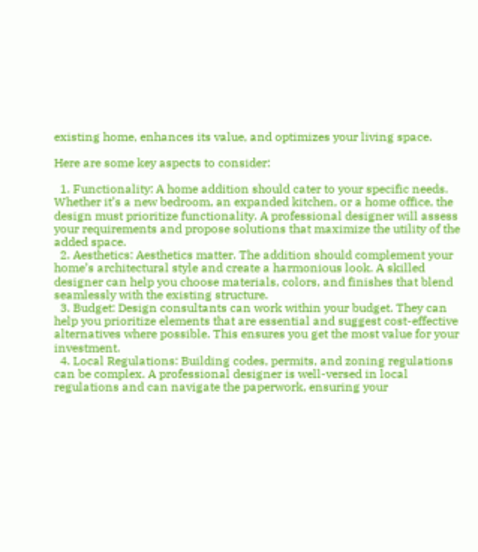existing home, enhances its value, and optimizes your living space.

Here are some key aspects to consider:

  1. Functionality: A home addition should cater to your specific needs. Whether it’s a new bedroom, an expanded kitchen, or a home office, the design must prioritize functionality. A professional designer will assess your requirements and propose solutions that maximize the utility of the added space.
  2. Aesthetics: Aesthetics matter. The addition should complement your home’s architectural style and create a harmonious look. A skilled designer can help you choose materials, colors, and finishes that blend seamlessly with the existing structure.
  3. Budget: Design consultants can work within your budget. They can help you prioritize elements that are essential and suggest cost-effective alternatives where possible. This ensures you get the most value for your investment.
  4. Local Regulations: Building codes, permits, and zoning regulations can be complex. A professional designer is well-versed in local regulations and can navigate the paperwork, ensuring your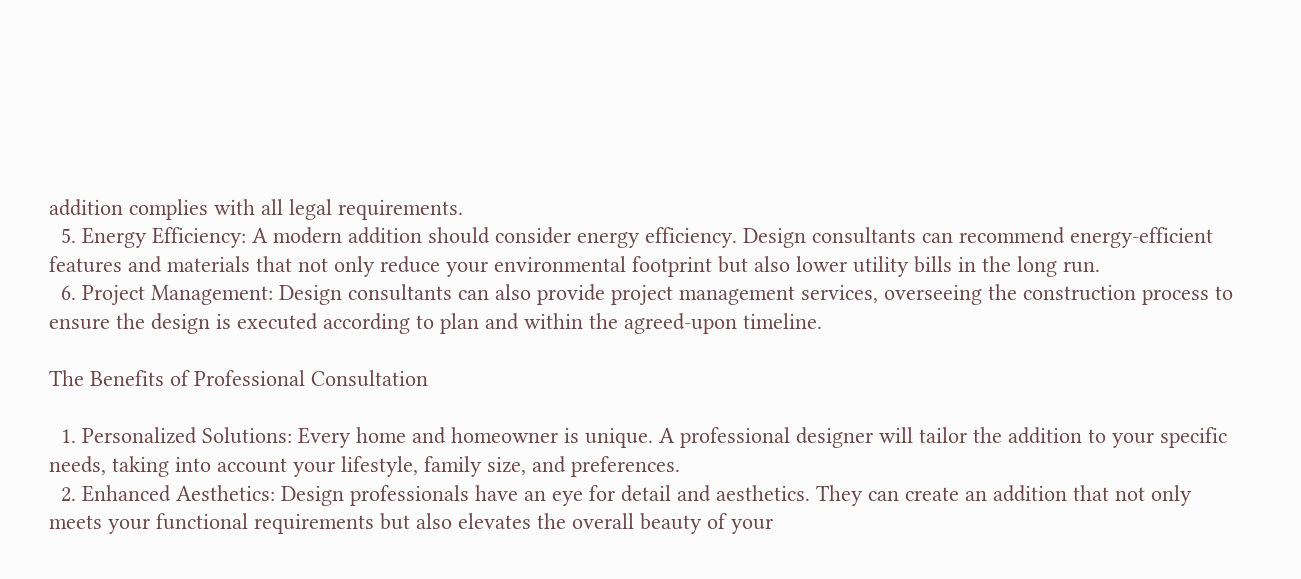addition complies with all legal requirements.
  5. Energy Efficiency: A modern addition should consider energy efficiency. Design consultants can recommend energy-efficient features and materials that not only reduce your environmental footprint but also lower utility bills in the long run.
  6. Project Management: Design consultants can also provide project management services, overseeing the construction process to ensure the design is executed according to plan and within the agreed-upon timeline.

The Benefits of Professional Consultation

  1. Personalized Solutions: Every home and homeowner is unique. A professional designer will tailor the addition to your specific needs, taking into account your lifestyle, family size, and preferences.
  2. Enhanced Aesthetics: Design professionals have an eye for detail and aesthetics. They can create an addition that not only meets your functional requirements but also elevates the overall beauty of your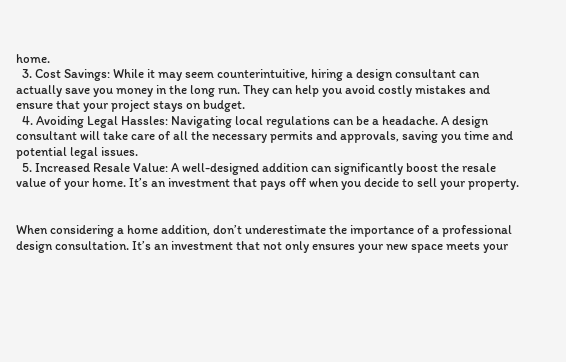home.
  3. Cost Savings: While it may seem counterintuitive, hiring a design consultant can actually save you money in the long run. They can help you avoid costly mistakes and ensure that your project stays on budget.
  4. Avoiding Legal Hassles: Navigating local regulations can be a headache. A design consultant will take care of all the necessary permits and approvals, saving you time and potential legal issues.
  5. Increased Resale Value: A well-designed addition can significantly boost the resale value of your home. It’s an investment that pays off when you decide to sell your property.


When considering a home addition, don’t underestimate the importance of a professional design consultation. It’s an investment that not only ensures your new space meets your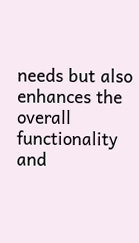needs but also enhances the overall functionality and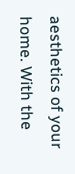aesthetics of your home. With the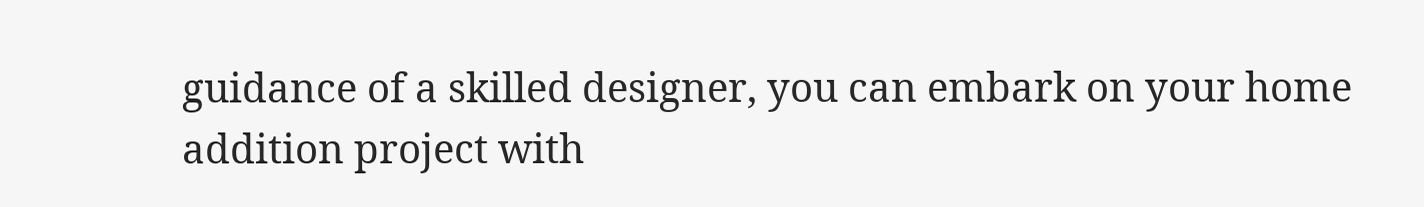guidance of a skilled designer, you can embark on your home addition project with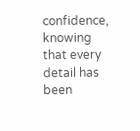confidence, knowing that every detail has been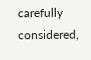carefully considered,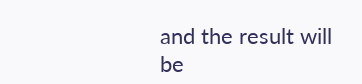and the result will be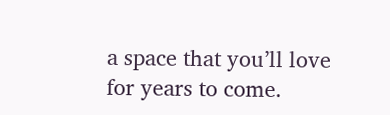a space that you’ll love for years to come.